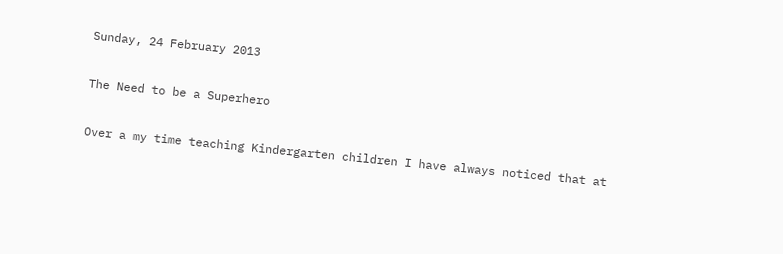Sunday, 24 February 2013

The Need to be a Superhero

Over a my time teaching Kindergarten children I have always noticed that at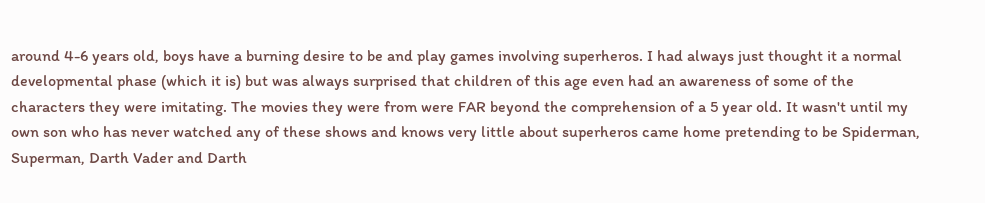around 4-6 years old, boys have a burning desire to be and play games involving superheros. I had always just thought it a normal developmental phase (which it is) but was always surprised that children of this age even had an awareness of some of the characters they were imitating. The movies they were from were FAR beyond the comprehension of a 5 year old. It wasn't until my own son who has never watched any of these shows and knows very little about superheros came home pretending to be Spiderman, Superman, Darth Vader and Darth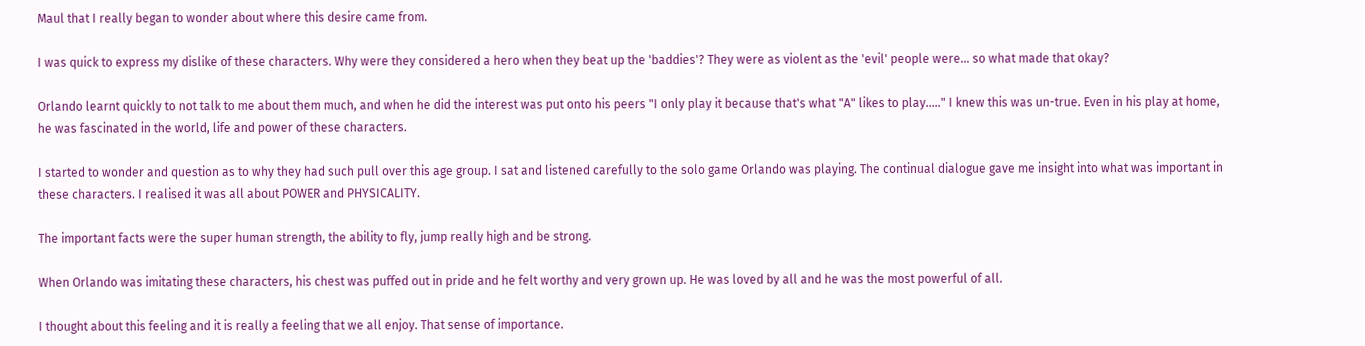Maul that I really began to wonder about where this desire came from.

I was quick to express my dislike of these characters. Why were they considered a hero when they beat up the 'baddies'? They were as violent as the 'evil' people were... so what made that okay?

Orlando learnt quickly to not talk to me about them much, and when he did the interest was put onto his peers "I only play it because that's what "A" likes to play....." I knew this was un-true. Even in his play at home, he was fascinated in the world, life and power of these characters.

I started to wonder and question as to why they had such pull over this age group. I sat and listened carefully to the solo game Orlando was playing. The continual dialogue gave me insight into what was important in these characters. I realised it was all about POWER and PHYSICALITY.

The important facts were the super human strength, the ability to fly, jump really high and be strong.

When Orlando was imitating these characters, his chest was puffed out in pride and he felt worthy and very grown up. He was loved by all and he was the most powerful of all.

I thought about this feeling and it is really a feeling that we all enjoy. That sense of importance.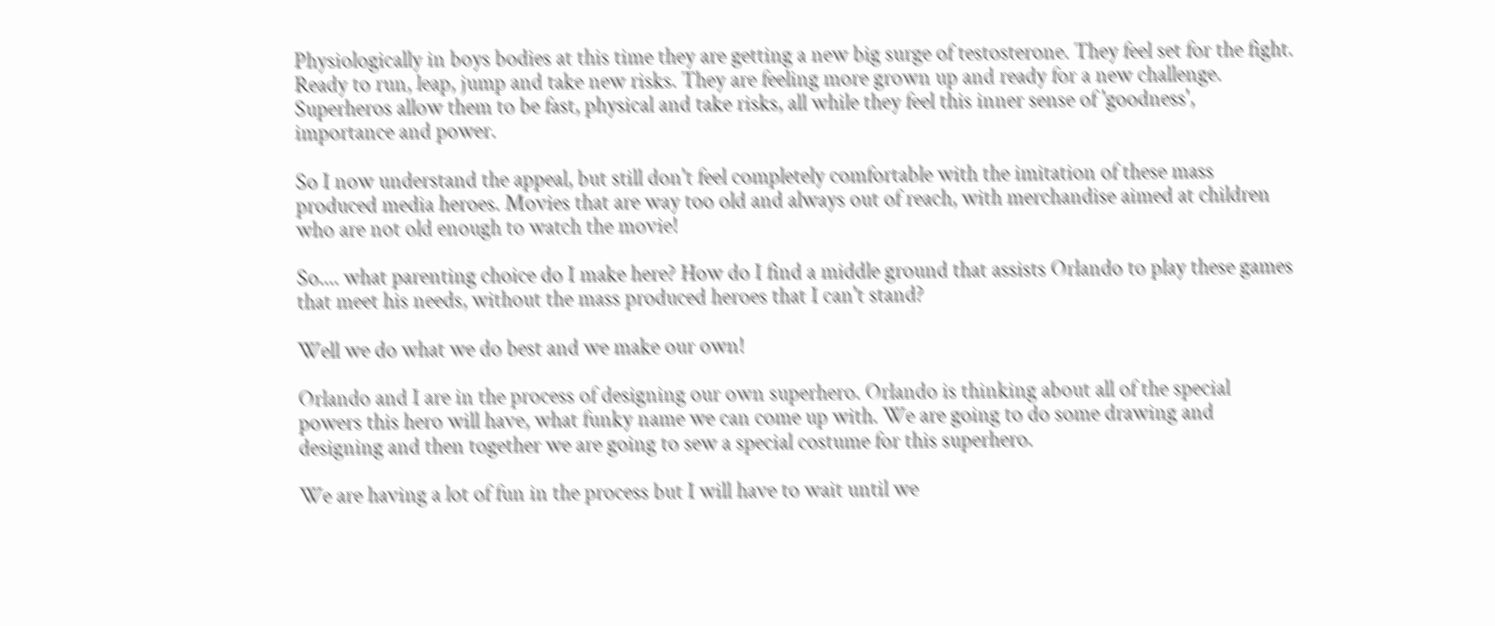Physiologically in boys bodies at this time they are getting a new big surge of testosterone. They feel set for the fight. Ready to run, leap, jump and take new risks. They are feeling more grown up and ready for a new challenge. Superheros allow them to be fast, physical and take risks, all while they feel this inner sense of 'goodness', importance and power.

So I now understand the appeal, but still don't feel completely comfortable with the imitation of these mass produced media heroes. Movies that are way too old and always out of reach, with merchandise aimed at children who are not old enough to watch the movie!

So.... what parenting choice do I make here? How do I find a middle ground that assists Orlando to play these games that meet his needs, without the mass produced heroes that I can't stand?

Well we do what we do best and we make our own!

Orlando and I are in the process of designing our own superhero. Orlando is thinking about all of the special powers this hero will have, what funky name we can come up with. We are going to do some drawing and designing and then together we are going to sew a special costume for this superhero.

We are having a lot of fun in the process but I will have to wait until we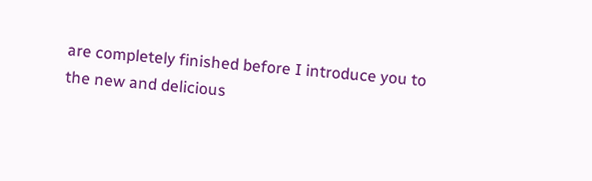are completely finished before I introduce you to the new and delicious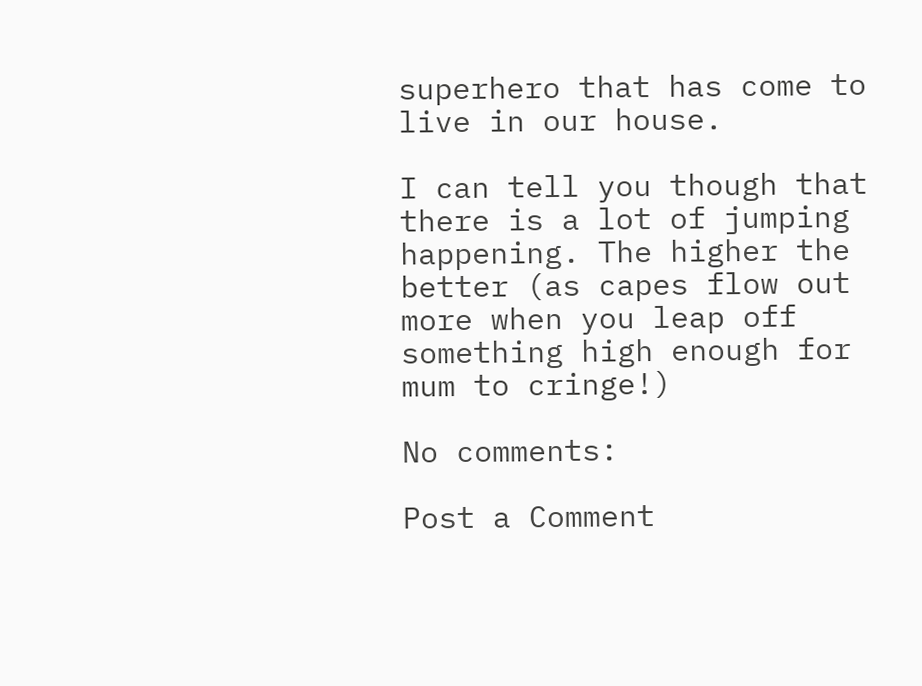superhero that has come to live in our house.

I can tell you though that there is a lot of jumping happening. The higher the better (as capes flow out more when you leap off something high enough for mum to cringe!)

No comments:

Post a Comment